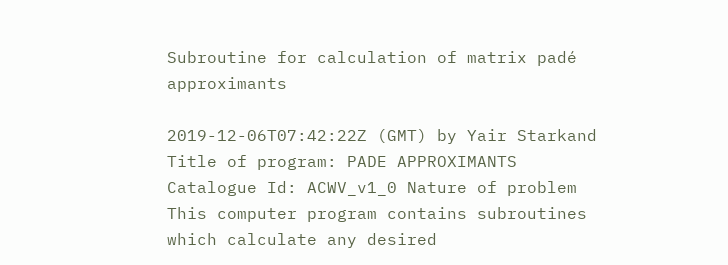Subroutine for calculation of matrix padé approximants

2019-12-06T07:42:22Z (GMT) by Yair Starkand
Title of program: PADE APPROXIMANTS Catalogue Id: ACWV_v1_0 Nature of problem This computer program contains subroutines which calculate any desired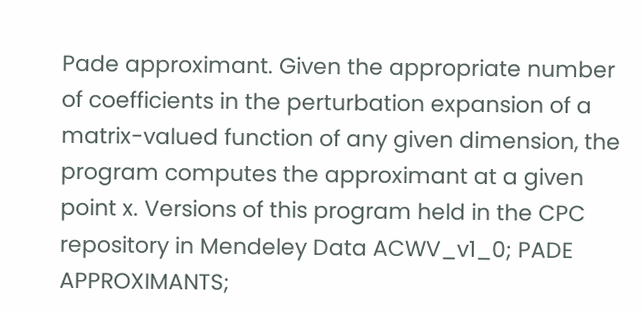Pade approximant. Given the appropriate number of coefficients in the perturbation expansion of a matrix-valued function of any given dimension, the program computes the approximant at a given point x. Versions of this program held in the CPC repository in Mendeley Data ACWV_v1_0; PADE APPROXIMANTS;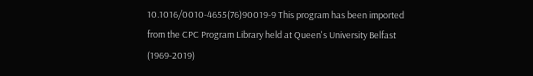10.1016/0010-4655(76)90019-9 This program has been imported from the CPC Program Library held at Queen's University Belfast (1969-2019)